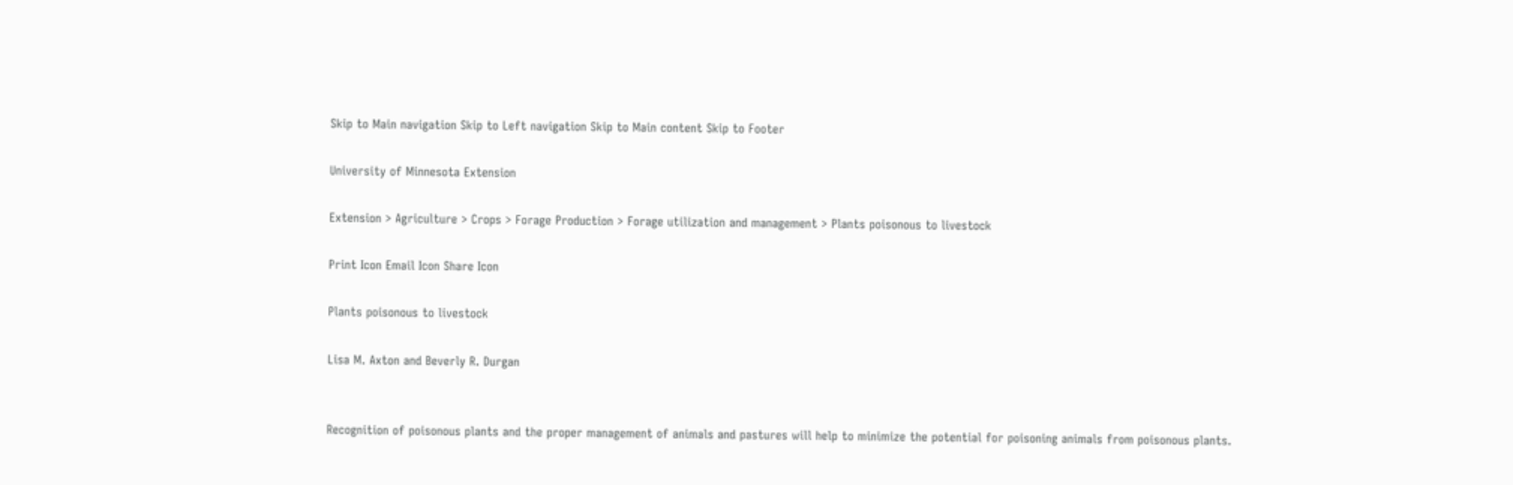Skip to Main navigation Skip to Left navigation Skip to Main content Skip to Footer

University of Minnesota Extension

Extension > Agriculture > Crops > Forage Production > Forage utilization and management > Plants poisonous to livestock

Print Icon Email Icon Share Icon

Plants poisonous to livestock

Lisa M. Axton and Beverly R. Durgan


Recognition of poisonous plants and the proper management of animals and pastures will help to minimize the potential for poisoning animals from poisonous plants.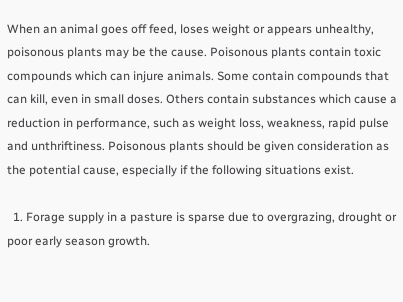When an animal goes off feed, loses weight or appears unhealthy, poisonous plants may be the cause. Poisonous plants contain toxic compounds which can injure animals. Some contain compounds that can kill, even in small doses. Others contain substances which cause a reduction in performance, such as weight loss, weakness, rapid pulse and unthriftiness. Poisonous plants should be given consideration as the potential cause, especially if the following situations exist.

  1. Forage supply in a pasture is sparse due to overgrazing, drought or poor early season growth.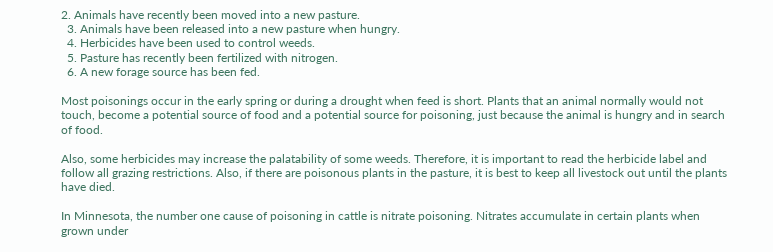2. Animals have recently been moved into a new pasture.
  3. Animals have been released into a new pasture when hungry.
  4. Herbicides have been used to control weeds.
  5. Pasture has recently been fertilized with nitrogen.
  6. A new forage source has been fed.

Most poisonings occur in the early spring or during a drought when feed is short. Plants that an animal normally would not touch, become a potential source of food and a potential source for poisoning, just because the animal is hungry and in search of food.

Also, some herbicides may increase the palatability of some weeds. Therefore, it is important to read the herbicide label and follow all grazing restrictions. Also, if there are poisonous plants in the pasture, it is best to keep all livestock out until the plants have died.

In Minnesota, the number one cause of poisoning in cattle is nitrate poisoning. Nitrates accumulate in certain plants when grown under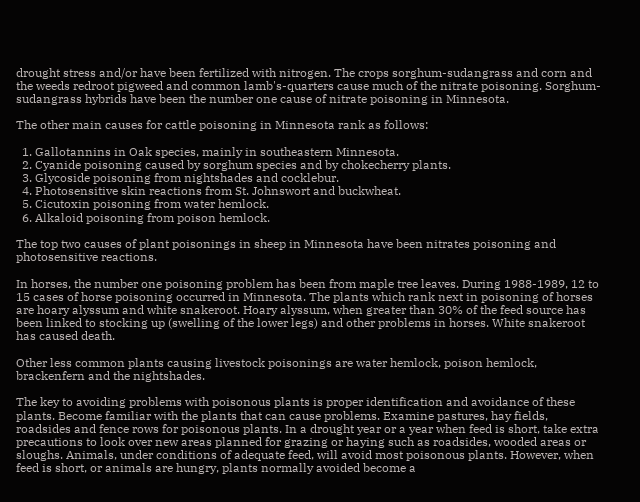drought stress and/or have been fertilized with nitrogen. The crops sorghum-sudangrass and corn and the weeds redroot pigweed and common lamb's-quarters cause much of the nitrate poisoning. Sorghum-sudangrass hybrids have been the number one cause of nitrate poisoning in Minnesota.

The other main causes for cattle poisoning in Minnesota rank as follows:

  1. Gallotannins in Oak species, mainly in southeastern Minnesota.
  2. Cyanide poisoning caused by sorghum species and by chokecherry plants.
  3. Glycoside poisoning from nightshades and cocklebur.
  4. Photosensitive skin reactions from St. Johnswort and buckwheat.
  5. Cicutoxin poisoning from water hemlock.
  6. Alkaloid poisoning from poison hemlock.

The top two causes of plant poisonings in sheep in Minnesota have been nitrates poisoning and photosensitive reactions.

In horses, the number one poisoning problem has been from maple tree leaves. During 1988-1989, 12 to 15 cases of horse poisoning occurred in Minnesota. The plants which rank next in poisoning of horses are hoary alyssum and white snakeroot. Hoary alyssum, when greater than 30% of the feed source has been linked to stocking up (swelling of the lower legs) and other problems in horses. White snakeroot has caused death.

Other less common plants causing livestock poisonings are water hemlock, poison hemlock, brackenfern and the nightshades.

The key to avoiding problems with poisonous plants is proper identification and avoidance of these plants. Become familiar with the plants that can cause problems. Examine pastures, hay fields, roadsides and fence rows for poisonous plants. In a drought year or a year when feed is short, take extra precautions to look over new areas planned for grazing or haying such as roadsides, wooded areas or sloughs. Animals, under conditions of adequate feed, will avoid most poisonous plants. However, when feed is short, or animals are hungry, plants normally avoided become a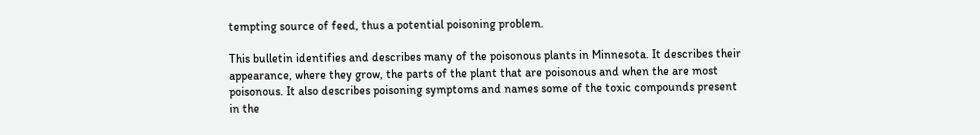tempting source of feed, thus a potential poisoning problem.

This bulletin identifies and describes many of the poisonous plants in Minnesota. It describes their appearance, where they grow, the parts of the plant that are poisonous and when the are most poisonous. It also describes poisoning symptoms and names some of the toxic compounds present in the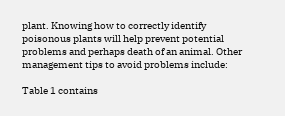plant. Knowing how to correctly identify poisonous plants will help prevent potential problems and perhaps death of an animal. Other management tips to avoid problems include:

Table 1 contains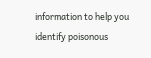information to help you identify poisonous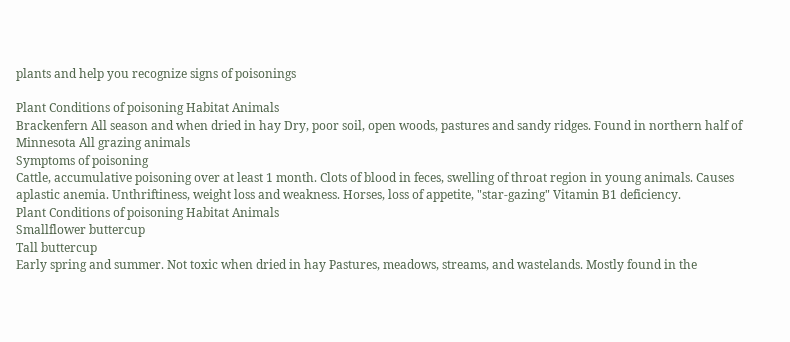plants and help you recognize signs of poisonings

Plant Conditions of poisoning Habitat Animals
Brackenfern All season and when dried in hay Dry, poor soil, open woods, pastures and sandy ridges. Found in northern half of Minnesota All grazing animals
Symptoms of poisoning
Cattle, accumulative poisoning over at least 1 month. Clots of blood in feces, swelling of throat region in young animals. Causes aplastic anemia. Unthriftiness, weight loss and weakness. Horses, loss of appetite, "star-gazing" Vitamin B1 deficiency.
Plant Conditions of poisoning Habitat Animals
Smallflower buttercup
Tall buttercup
Early spring and summer. Not toxic when dried in hay Pastures, meadows, streams, and wastelands. Mostly found in the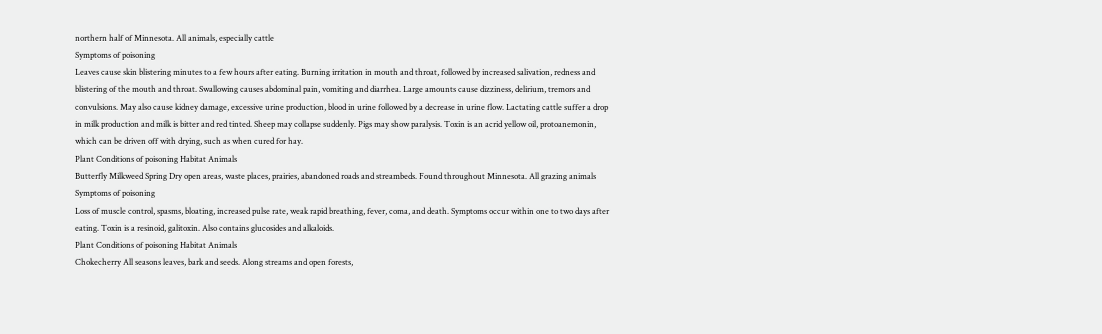northern half of Minnesota. All animals, especially cattle
Symptoms of poisoning
Leaves cause skin blistering minutes to a few hours after eating. Burning irritation in mouth and throat, followed by increased salivation, redness and blistering of the mouth and throat. Swallowing causes abdominal pain, vomiting and diarrhea. Large amounts cause dizziness, delirium, tremors and convulsions. May also cause kidney damage, excessive urine production, blood in urine followed by a decrease in urine flow. Lactating cattle suffer a drop in milk production and milk is bitter and red tinted. Sheep may collapse suddenly. Pigs may show paralysis. Toxin is an acrid yellow oil, protoanemonin, which can be driven off with drying, such as when cured for hay.
Plant Conditions of poisoning Habitat Animals
Butterfly Milkweed Spring Dry open areas, waste places, prairies, abandoned roads and streambeds. Found throughout Minnesota. All grazing animals
Symptoms of poisoning
Loss of muscle control, spasms, bloating, increased pulse rate, weak rapid breathing, fever, coma, and death. Symptoms occur within one to two days after eating. Toxin is a resinoid, galitoxin. Also contains glucosides and alkaloids.
Plant Conditions of poisoning Habitat Animals
Chokecherry All seasons leaves, bark and seeds. Along streams and open forests,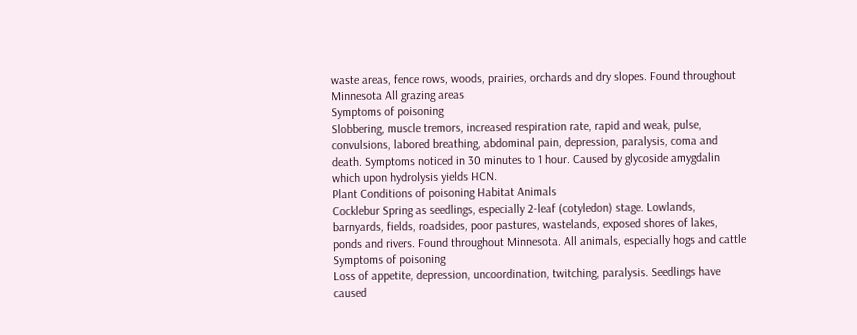waste areas, fence rows, woods, prairies, orchards and dry slopes. Found throughout Minnesota All grazing areas
Symptoms of poisoning
Slobbering, muscle tremors, increased respiration rate, rapid and weak, pulse, convulsions, labored breathing, abdominal pain, depression, paralysis, coma and death. Symptoms noticed in 30 minutes to 1 hour. Caused by glycoside amygdalin which upon hydrolysis yields HCN.
Plant Conditions of poisoning Habitat Animals
Cocklebur Spring as seedlings, especially 2-leaf (cotyledon) stage. Lowlands, barnyards, fields, roadsides, poor pastures, wastelands, exposed shores of lakes, ponds and rivers. Found throughout Minnesota. All animals, especially hogs and cattle
Symptoms of poisoning
Loss of appetite, depression, uncoordination, twitching, paralysis. Seedlings have caused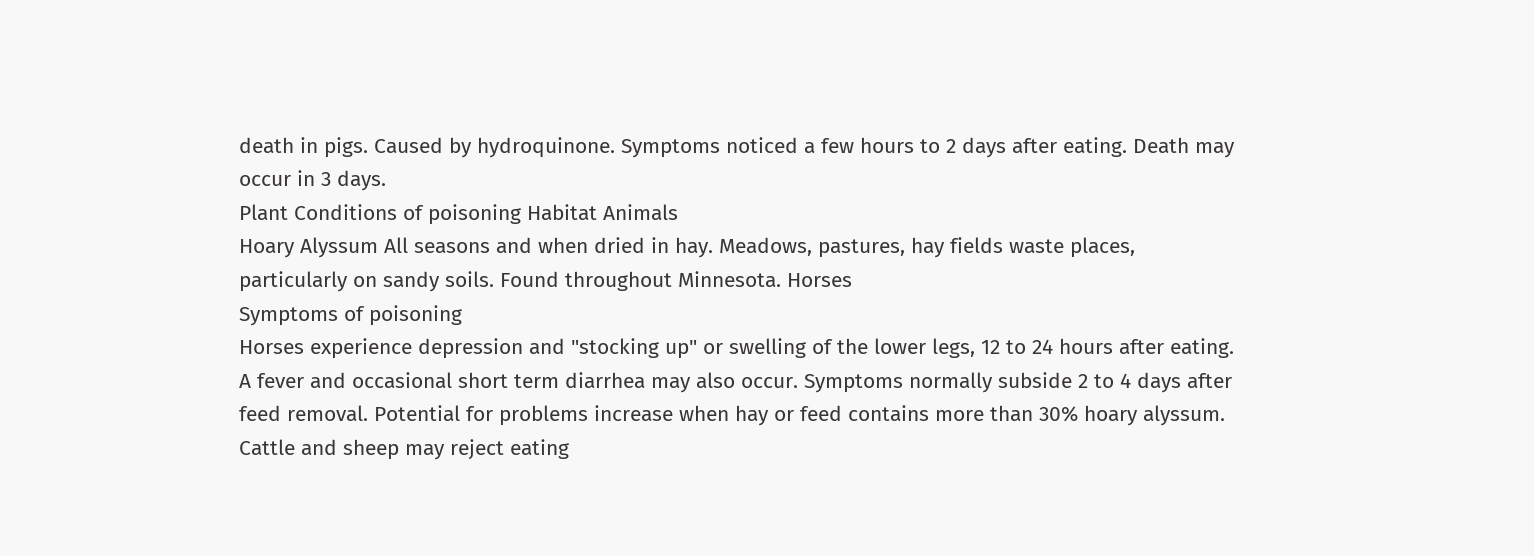death in pigs. Caused by hydroquinone. Symptoms noticed a few hours to 2 days after eating. Death may occur in 3 days.
Plant Conditions of poisoning Habitat Animals
Hoary Alyssum All seasons and when dried in hay. Meadows, pastures, hay fields waste places, particularly on sandy soils. Found throughout Minnesota. Horses
Symptoms of poisoning
Horses experience depression and "stocking up" or swelling of the lower legs, 12 to 24 hours after eating. A fever and occasional short term diarrhea may also occur. Symptoms normally subside 2 to 4 days after feed removal. Potential for problems increase when hay or feed contains more than 30% hoary alyssum. Cattle and sheep may reject eating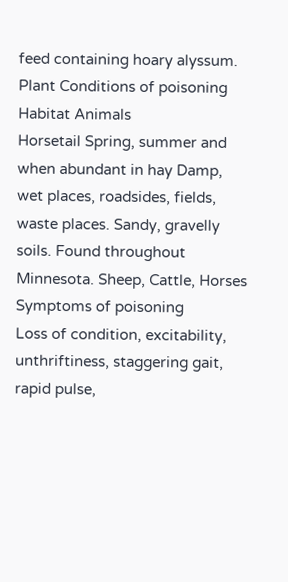feed containing hoary alyssum.
Plant Conditions of poisoning Habitat Animals
Horsetail Spring, summer and when abundant in hay Damp, wet places, roadsides, fields, waste places. Sandy, gravelly soils. Found throughout Minnesota. Sheep, Cattle, Horses
Symptoms of poisoning
Loss of condition, excitability, unthriftiness, staggering gait, rapid pulse,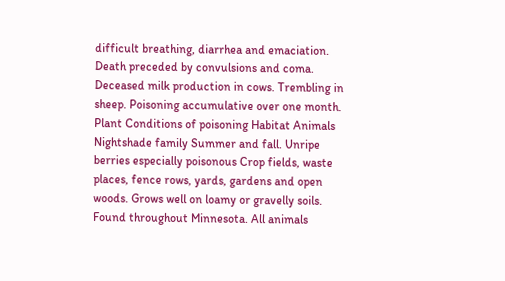difficult breathing, diarrhea and emaciation. Death preceded by convulsions and coma. Deceased milk production in cows. Trembling in sheep. Poisoning accumulative over one month.
Plant Conditions of poisoning Habitat Animals
Nightshade family Summer and fall. Unripe berries especially poisonous Crop fields, waste places, fence rows, yards, gardens and open woods. Grows well on loamy or gravelly soils. Found throughout Minnesota. All animals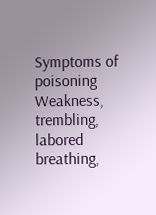Symptoms of poisoning
Weakness, trembling, labored breathing,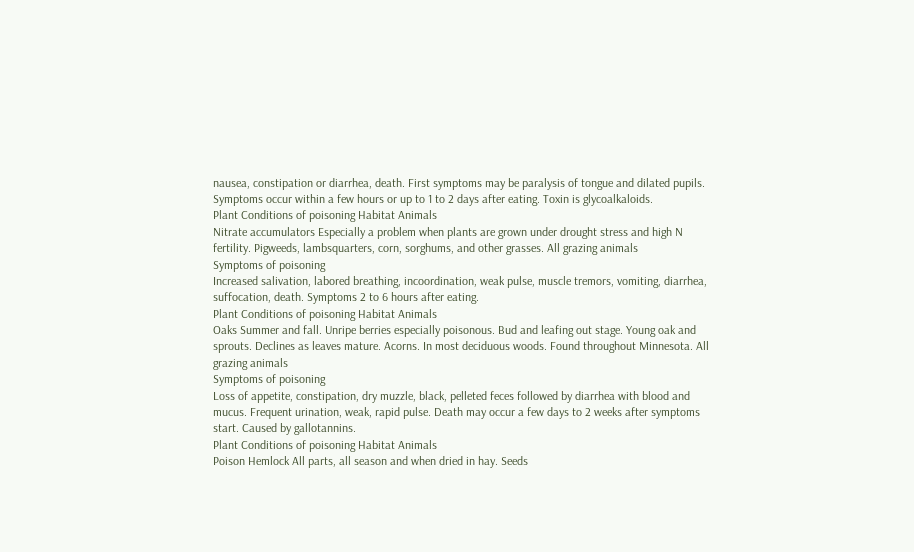nausea, constipation or diarrhea, death. First symptoms may be paralysis of tongue and dilated pupils. Symptoms occur within a few hours or up to 1 to 2 days after eating. Toxin is glycoalkaloids.
Plant Conditions of poisoning Habitat Animals
Nitrate accumulators Especially a problem when plants are grown under drought stress and high N fertility. Pigweeds, lambsquarters, corn, sorghums, and other grasses. All grazing animals
Symptoms of poisoning
Increased salivation, labored breathing, incoordination, weak pulse, muscle tremors, vomiting, diarrhea, suffocation, death. Symptoms 2 to 6 hours after eating.
Plant Conditions of poisoning Habitat Animals
Oaks Summer and fall. Unripe berries especially poisonous. Bud and leafing out stage. Young oak and sprouts. Declines as leaves mature. Acorns. In most deciduous woods. Found throughout Minnesota. All grazing animals
Symptoms of poisoning
Loss of appetite, constipation, dry muzzle, black, pelleted feces followed by diarrhea with blood and mucus. Frequent urination, weak, rapid pulse. Death may occur a few days to 2 weeks after symptoms start. Caused by gallotannins.
Plant Conditions of poisoning Habitat Animals
Poison Hemlock All parts, all season and when dried in hay. Seeds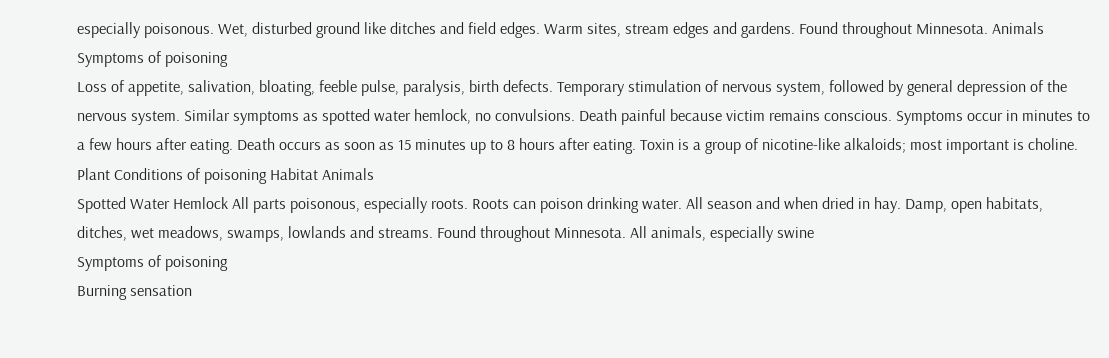especially poisonous. Wet, disturbed ground like ditches and field edges. Warm sites, stream edges and gardens. Found throughout Minnesota. Animals
Symptoms of poisoning
Loss of appetite, salivation, bloating, feeble pulse, paralysis, birth defects. Temporary stimulation of nervous system, followed by general depression of the nervous system. Similar symptoms as spotted water hemlock, no convulsions. Death painful because victim remains conscious. Symptoms occur in minutes to a few hours after eating. Death occurs as soon as 15 minutes up to 8 hours after eating. Toxin is a group of nicotine-like alkaloids; most important is choline.
Plant Conditions of poisoning Habitat Animals
Spotted Water Hemlock All parts poisonous, especially roots. Roots can poison drinking water. All season and when dried in hay. Damp, open habitats, ditches, wet meadows, swamps, lowlands and streams. Found throughout Minnesota. All animals, especially swine
Symptoms of poisoning
Burning sensation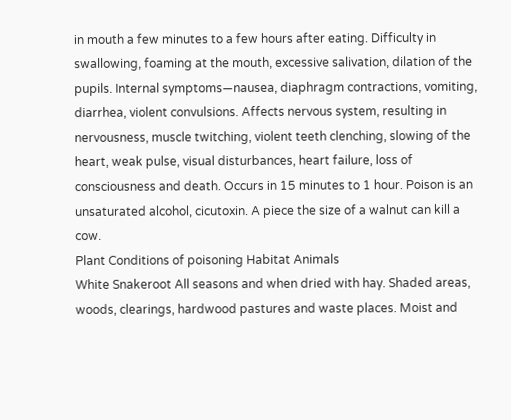in mouth a few minutes to a few hours after eating. Difficulty in swallowing, foaming at the mouth, excessive salivation, dilation of the pupils. Internal symptoms—nausea, diaphragm contractions, vomiting, diarrhea, violent convulsions. Affects nervous system, resulting in nervousness, muscle twitching, violent teeth clenching, slowing of the heart, weak pulse, visual disturbances, heart failure, loss of consciousness and death. Occurs in 15 minutes to 1 hour. Poison is an unsaturated alcohol, cicutoxin. A piece the size of a walnut can kill a cow.
Plant Conditions of poisoning Habitat Animals
White Snakeroot All seasons and when dried with hay. Shaded areas, woods, clearings, hardwood pastures and waste places. Moist and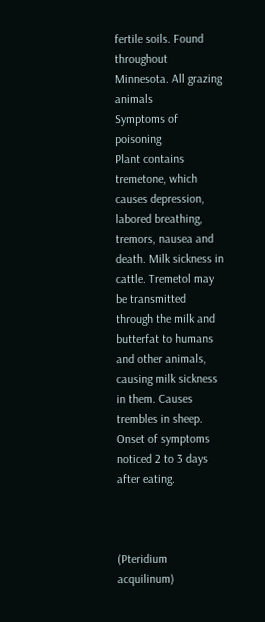fertile soils. Found throughout Minnesota. All grazing animals
Symptoms of poisoning
Plant contains tremetone, which causes depression, labored breathing, tremors, nausea and death. Milk sickness in cattle. Tremetol may be transmitted through the milk and butterfat to humans and other animals, causing milk sickness in them. Causes trembles in sheep. Onset of symptoms noticed 2 to 3 days after eating.



(Pteridium acquilinum)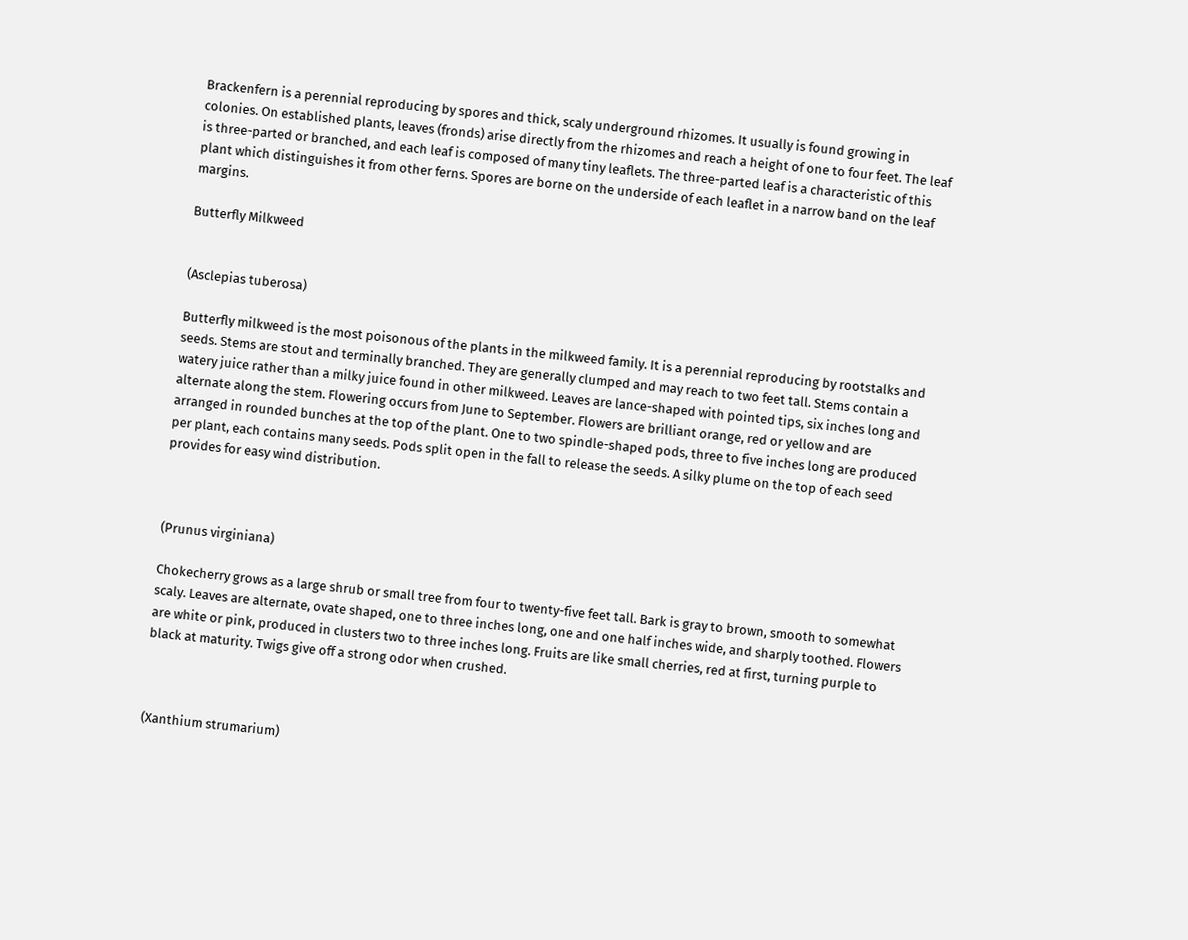Brackenfern is a perennial reproducing by spores and thick, scaly underground rhizomes. It usually is found growing in colonies. On established plants, leaves (fronds) arise directly from the rhizomes and reach a height of one to four feet. The leaf is three-parted or branched, and each leaf is composed of many tiny leaflets. The three-parted leaf is a characteristic of this plant which distinguishes it from other ferns. Spores are borne on the underside of each leaflet in a narrow band on the leaf margins.

Butterfly Milkweed


(Asclepias tuberosa)

Butterfly milkweed is the most poisonous of the plants in the milkweed family. It is a perennial reproducing by rootstalks and seeds. Stems are stout and terminally branched. They are generally clumped and may reach to two feet tall. Stems contain a watery juice rather than a milky juice found in other milkweed. Leaves are lance-shaped with pointed tips, six inches long and alternate along the stem. Flowering occurs from June to September. Flowers are brilliant orange, red or yellow and are arranged in rounded bunches at the top of the plant. One to two spindle-shaped pods, three to five inches long are produced per plant, each contains many seeds. Pods split open in the fall to release the seeds. A silky plume on the top of each seed provides for easy wind distribution.



(Prunus virginiana)

Chokecherry grows as a large shrub or small tree from four to twenty-five feet tall. Bark is gray to brown, smooth to somewhat scaly. Leaves are alternate, ovate shaped, one to three inches long, one and one half inches wide, and sharply toothed. Flowers are white or pink, produced in clusters two to three inches long. Fruits are like small cherries, red at first, turning purple to black at maturity. Twigs give off a strong odor when crushed.



(Xanthium strumarium)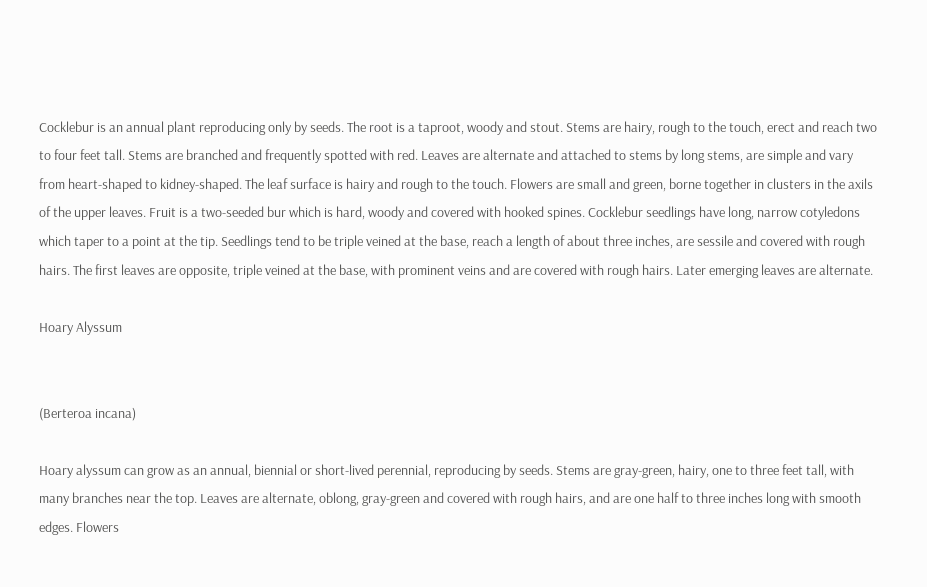Cocklebur is an annual plant reproducing only by seeds. The root is a taproot, woody and stout. Stems are hairy, rough to the touch, erect and reach two to four feet tall. Stems are branched and frequently spotted with red. Leaves are alternate and attached to stems by long stems, are simple and vary from heart-shaped to kidney-shaped. The leaf surface is hairy and rough to the touch. Flowers are small and green, borne together in clusters in the axils of the upper leaves. Fruit is a two-seeded bur which is hard, woody and covered with hooked spines. Cocklebur seedlings have long, narrow cotyledons which taper to a point at the tip. Seedlings tend to be triple veined at the base, reach a length of about three inches, are sessile and covered with rough hairs. The first leaves are opposite, triple veined at the base, with prominent veins and are covered with rough hairs. Later emerging leaves are alternate.

Hoary Alyssum


(Berteroa incana)

Hoary alyssum can grow as an annual, biennial or short-lived perennial, reproducing by seeds. Stems are gray-green, hairy, one to three feet tall, with many branches near the top. Leaves are alternate, oblong, gray-green and covered with rough hairs, and are one half to three inches long with smooth edges. Flowers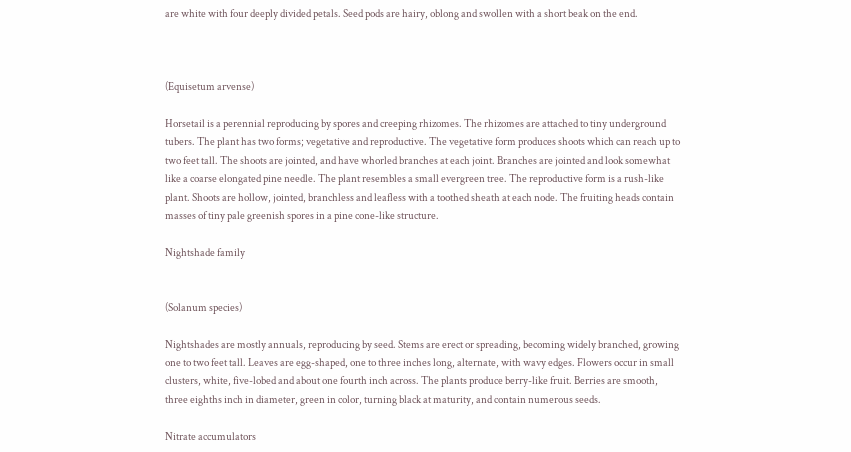are white with four deeply divided petals. Seed pods are hairy, oblong and swollen with a short beak on the end.



(Equisetum arvense)

Horsetail is a perennial reproducing by spores and creeping rhizomes. The rhizomes are attached to tiny underground tubers. The plant has two forms; vegetative and reproductive. The vegetative form produces shoots which can reach up to two feet tall. The shoots are jointed, and have whorled branches at each joint. Branches are jointed and look somewhat like a coarse elongated pine needle. The plant resembles a small evergreen tree. The reproductive form is a rush-like plant. Shoots are hollow, jointed, branchless and leafless with a toothed sheath at each node. The fruiting heads contain masses of tiny pale greenish spores in a pine cone-like structure.

Nightshade family


(Solanum species)

Nightshades are mostly annuals, reproducing by seed. Stems are erect or spreading, becoming widely branched, growing one to two feet tall. Leaves are egg-shaped, one to three inches long, alternate, with wavy edges. Flowers occur in small clusters, white, five-lobed and about one fourth inch across. The plants produce berry-like fruit. Berries are smooth, three eighths inch in diameter, green in color, turning black at maturity, and contain numerous seeds.

Nitrate accumulators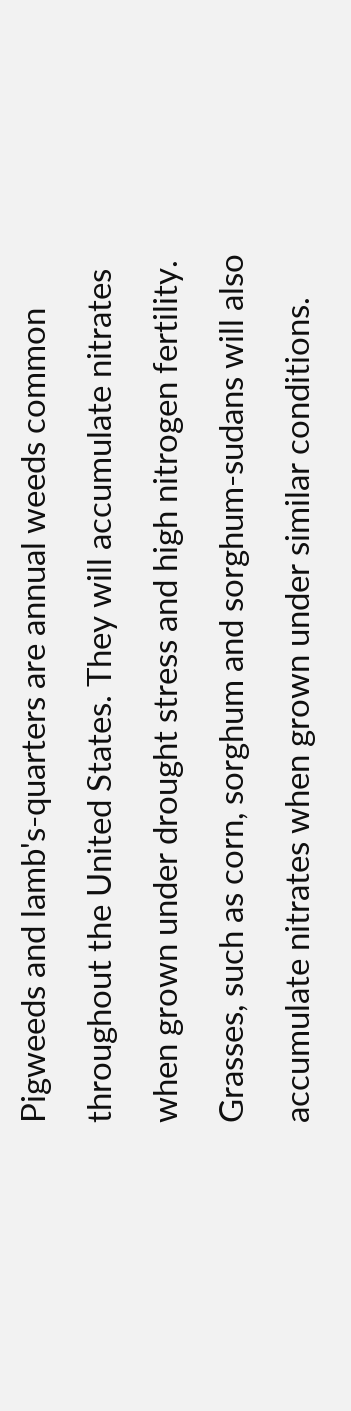Pigweeds and lamb's-quarters are annual weeds common throughout the United States. They will accumulate nitrates when grown under drought stress and high nitrogen fertility. Grasses, such as corn, sorghum and sorghum-sudans will also accumulate nitrates when grown under similar conditions.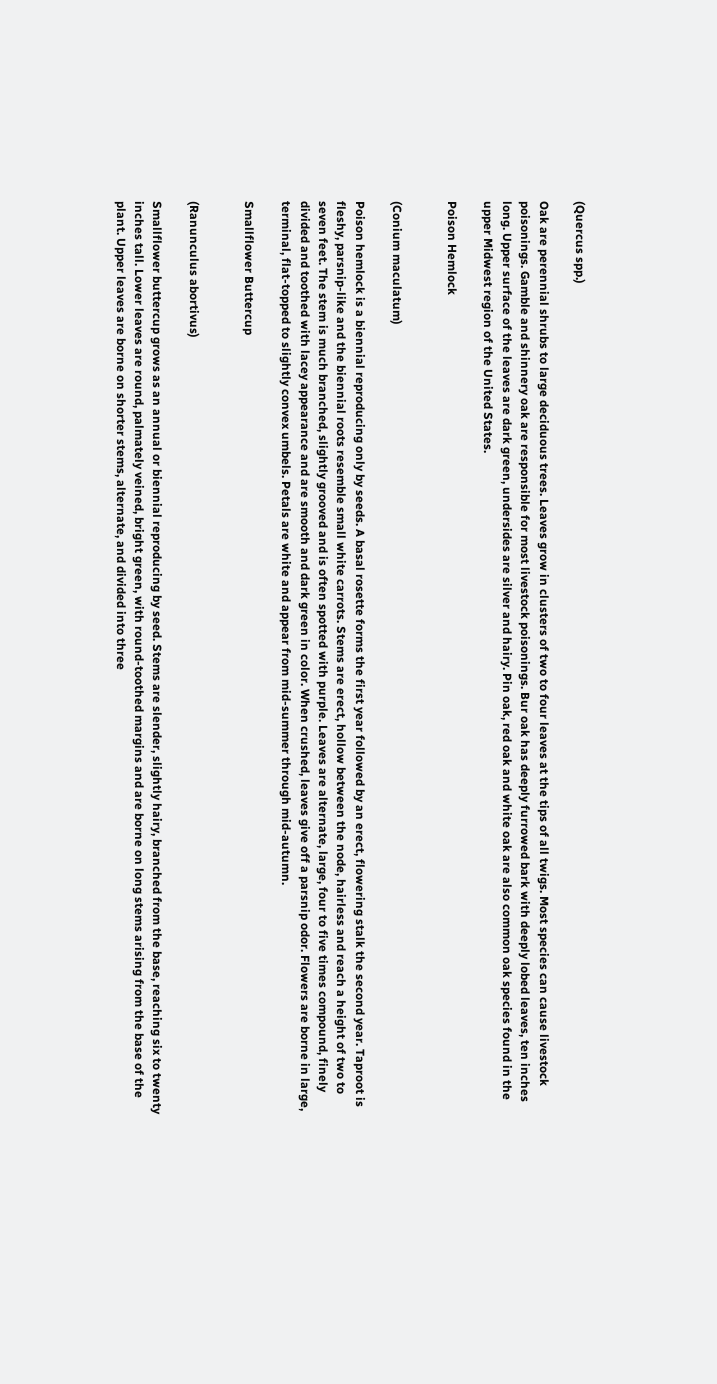(Quercus spp.)

Oak are perennial shrubs to large deciduous trees. Leaves grow in clusters of two to four leaves at the tips of all twigs. Most species can cause livestock poisonings. Gamble and shinnery oak are responsible for most livestock poisonings. Bur oak has deeply furrowed bark with deeply lobed leaves, ten inches long. Upper surface of the leaves are dark green, undersides are silver and hairy. Pin oak, red oak and white oak are also common oak species found in the upper Midwest region of the United States.

Poison Hemlock


(Conium maculatum)

Poison hemlock is a biennial reproducing only by seeds. A basal rosette forms the first year followed by an erect, flowering stalk the second year. Taproot is fleshy, parsnip-like and the biennial roots resemble small white carrots. Stems are erect, hollow between the node, hairless and reach a height of two to seven feet. The stem is much branched, slightly grooved and is often spotted with purple. Leaves are alternate, large, four to five times compound, finely divided and toothed with lacey appearance and are smooth and dark green in color. When crushed, leaves give off a parsnip odor. Flowers are borne in large, terminal, flat-topped to slightly convex umbels. Petals are white and appear from mid-summer through mid-autumn.

Smallflower Buttercup


(Ranunculus abortivus)

Smallflower buttercup grows as an annual or biennial reproducing by seed. Stems are slender, slightly hairy, branched from the base, reaching six to twenty inches tall. Lower leaves are round, palmately veined, bright green, with round-toothed margins and are borne on long stems arising from the base of the plant. Upper leaves are borne on shorter stems, alternate, and divided into three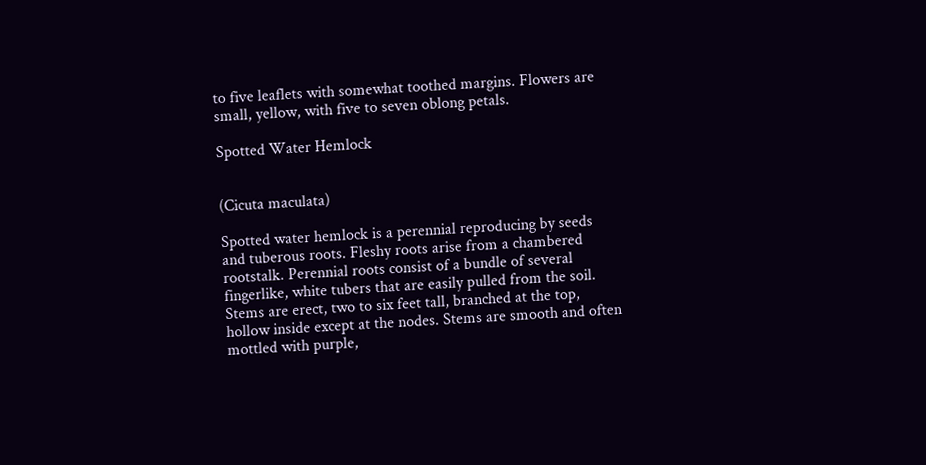to five leaflets with somewhat toothed margins. Flowers are small, yellow, with five to seven oblong petals.

Spotted Water Hemlock


(Cicuta maculata)

Spotted water hemlock is a perennial reproducing by seeds and tuberous roots. Fleshy roots arise from a chambered rootstalk. Perennial roots consist of a bundle of several fingerlike, white tubers that are easily pulled from the soil. Stems are erect, two to six feet tall, branched at the top, hollow inside except at the nodes. Stems are smooth and often mottled with purple,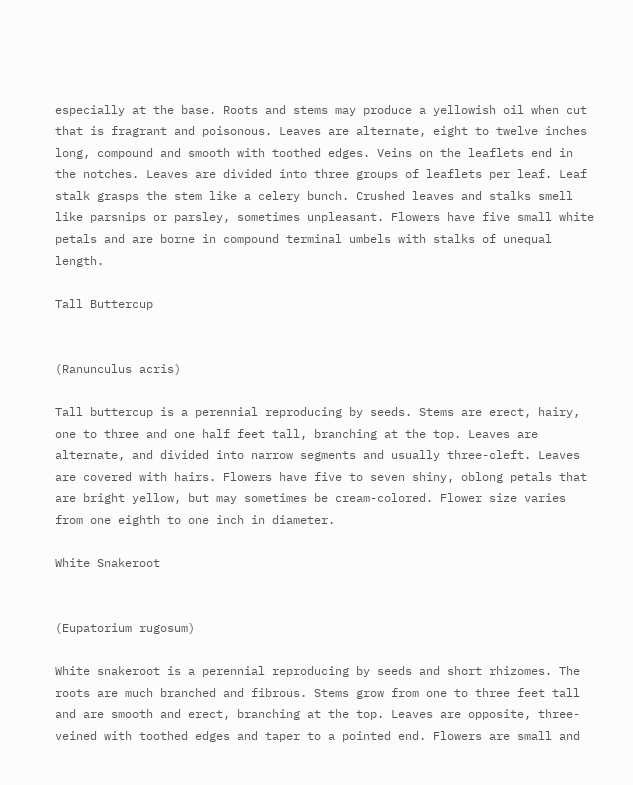especially at the base. Roots and stems may produce a yellowish oil when cut that is fragrant and poisonous. Leaves are alternate, eight to twelve inches long, compound and smooth with toothed edges. Veins on the leaflets end in the notches. Leaves are divided into three groups of leaflets per leaf. Leaf stalk grasps the stem like a celery bunch. Crushed leaves and stalks smell like parsnips or parsley, sometimes unpleasant. Flowers have five small white petals and are borne in compound terminal umbels with stalks of unequal length.

Tall Buttercup


(Ranunculus acris)

Tall buttercup is a perennial reproducing by seeds. Stems are erect, hairy, one to three and one half feet tall, branching at the top. Leaves are alternate, and divided into narrow segments and usually three-cleft. Leaves are covered with hairs. Flowers have five to seven shiny, oblong petals that are bright yellow, but may sometimes be cream-colored. Flower size varies from one eighth to one inch in diameter.

White Snakeroot


(Eupatorium rugosum)

White snakeroot is a perennial reproducing by seeds and short rhizomes. The roots are much branched and fibrous. Stems grow from one to three feet tall and are smooth and erect, branching at the top. Leaves are opposite, three-veined with toothed edges and taper to a pointed end. Flowers are small and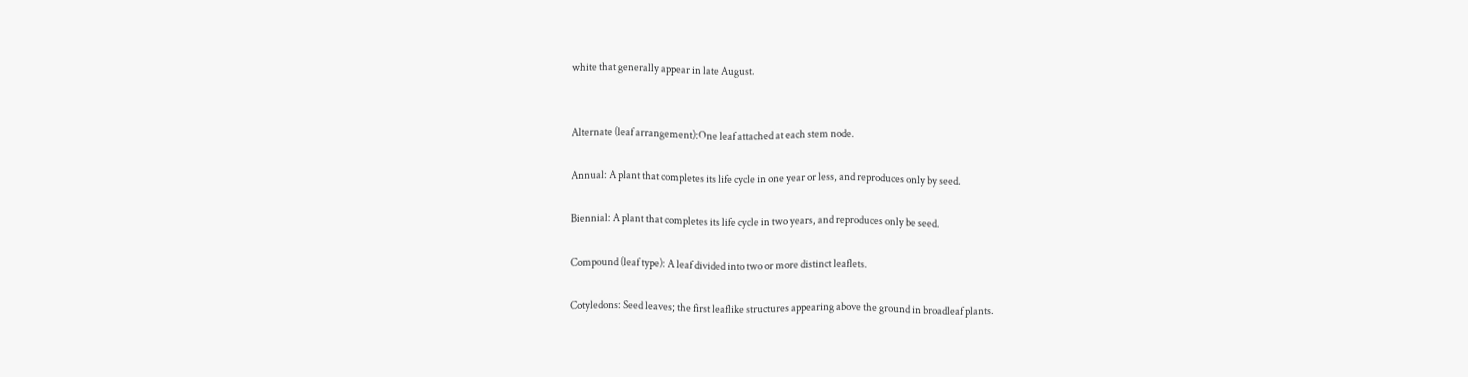white that generally appear in late August.


Alternate (leaf arrangement):One leaf attached at each stem node.

Annual: A plant that completes its life cycle in one year or less, and reproduces only by seed.

Biennial: A plant that completes its life cycle in two years, and reproduces only be seed.

Compound (leaf type): A leaf divided into two or more distinct leaflets.

Cotyledons: Seed leaves; the first leaflike structures appearing above the ground in broadleaf plants.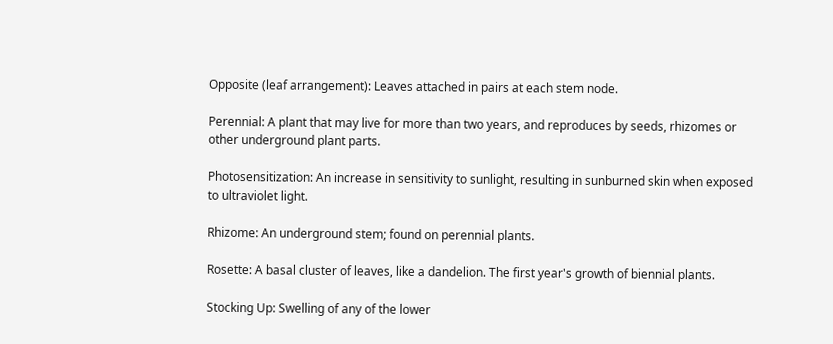Opposite (leaf arrangement): Leaves attached in pairs at each stem node.

Perennial: A plant that may live for more than two years, and reproduces by seeds, rhizomes or other underground plant parts.

Photosensitization: An increase in sensitivity to sunlight, resulting in sunburned skin when exposed to ultraviolet light.

Rhizome: An underground stem; found on perennial plants.

Rosette: A basal cluster of leaves, like a dandelion. The first year's growth of biennial plants.

Stocking Up: Swelling of any of the lower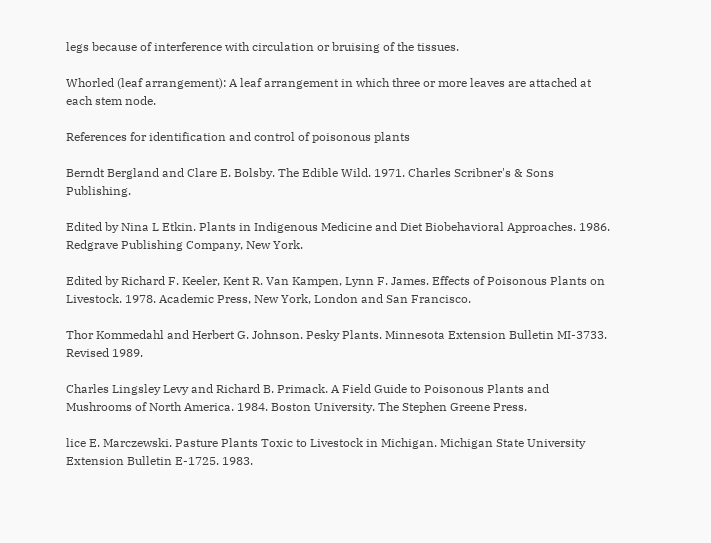legs because of interference with circulation or bruising of the tissues.

Whorled (leaf arrangement): A leaf arrangement in which three or more leaves are attached at each stem node.

References for identification and control of poisonous plants

Berndt Bergland and Clare E. Bolsby. The Edible Wild. 1971. Charles Scribner's & Sons Publishing.

Edited by Nina L Etkin. Plants in Indigenous Medicine and Diet Biobehavioral Approaches. 1986. Redgrave Publishing Company, New York.

Edited by Richard F. Keeler, Kent R. Van Kampen, Lynn F. James. Effects of Poisonous Plants on Livestock. 1978. Academic Press, New York, London and San Francisco.

Thor Kommedahl and Herbert G. Johnson. Pesky Plants. Minnesota Extension Bulletin MI-3733. Revised 1989.

Charles Lingsley Levy and Richard B. Primack. A Field Guide to Poisonous Plants and Mushrooms of North America. 1984. Boston University. The Stephen Greene Press.

lice E. Marczewski. Pasture Plants Toxic to Livestock in Michigan. Michigan State University Extension Bulletin E-1725. 1983.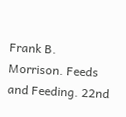Frank B. Morrison. Feeds and Feeding. 22nd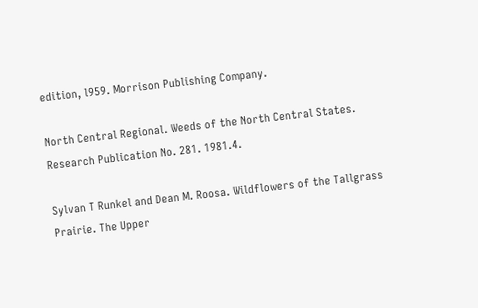edition, l959. Morrison Publishing Company.

North Central Regional. Weeds of the North Central States. Research Publication No. 281. 1981.4.

Sylvan T Runkel and Dean M. Roosa. Wildflowers of the Tallgrass Prairie. The Upper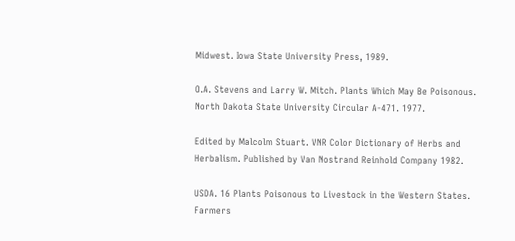Midwest. Iowa State University Press, 1989.

O.A. Stevens and Larry W. Mitch. Plants Which May Be Poisonous. North Dakota State University Circular A-471. 1977.

Edited by Malcolm Stuart. VNR Color Dictionary of Herbs and Herbalism. Published by Van Nostrand Reinhold Company 1982.

USDA. 16 Plants Poisonous to Livestock in the Western States. Farmers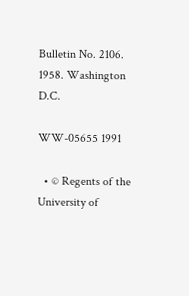Bulletin No. 2106. 1958. Washington D.C.

WW-05655 1991

  • © Regents of the University of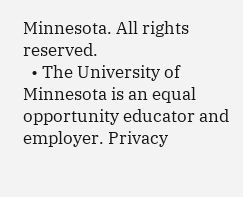Minnesota. All rights reserved.
  • The University of Minnesota is an equal opportunity educator and employer. Privacy